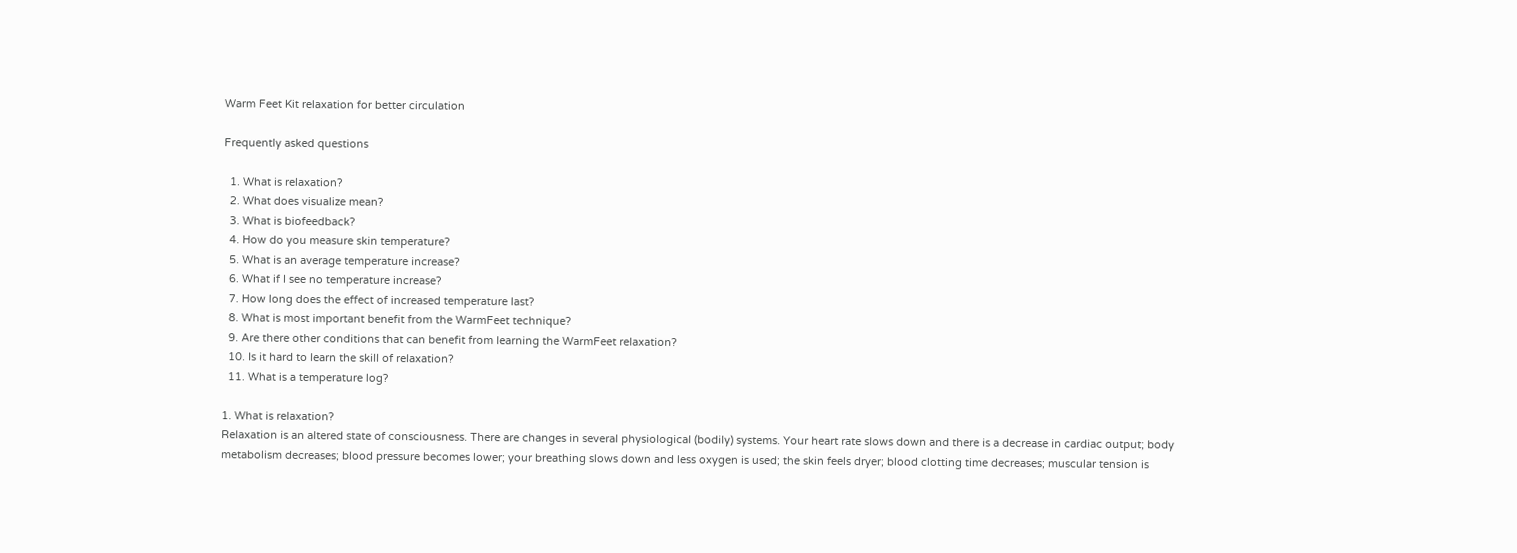Warm Feet Kit relaxation for better circulation

Frequently asked questions

  1. What is relaxation?
  2. What does visualize mean?
  3. What is biofeedback?
  4. How do you measure skin temperature?
  5. What is an average temperature increase?
  6. What if I see no temperature increase?
  7. How long does the effect of increased temperature last?
  8. What is most important benefit from the WarmFeet technique?
  9. Are there other conditions that can benefit from learning the WarmFeet relaxation?
  10. Is it hard to learn the skill of relaxation?
  11. What is a temperature log?

1. What is relaxation?
Relaxation is an altered state of consciousness. There are changes in several physiological (bodily) systems. Your heart rate slows down and there is a decrease in cardiac output; body metabolism decreases; blood pressure becomes lower; your breathing slows down and less oxygen is used; the skin feels dryer; blood clotting time decreases; muscular tension is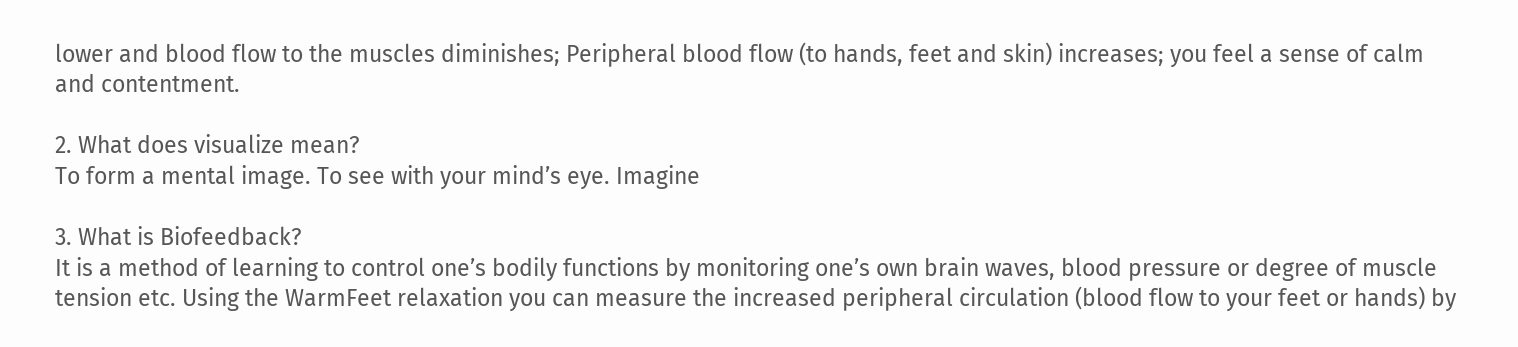lower and blood flow to the muscles diminishes; Peripheral blood flow (to hands, feet and skin) increases; you feel a sense of calm and contentment.

2. What does visualize mean?
To form a mental image. To see with your mind’s eye. Imagine

3. What is Biofeedback?
It is a method of learning to control one’s bodily functions by monitoring one’s own brain waves, blood pressure or degree of muscle tension etc. Using the WarmFeet relaxation you can measure the increased peripheral circulation (blood flow to your feet or hands) by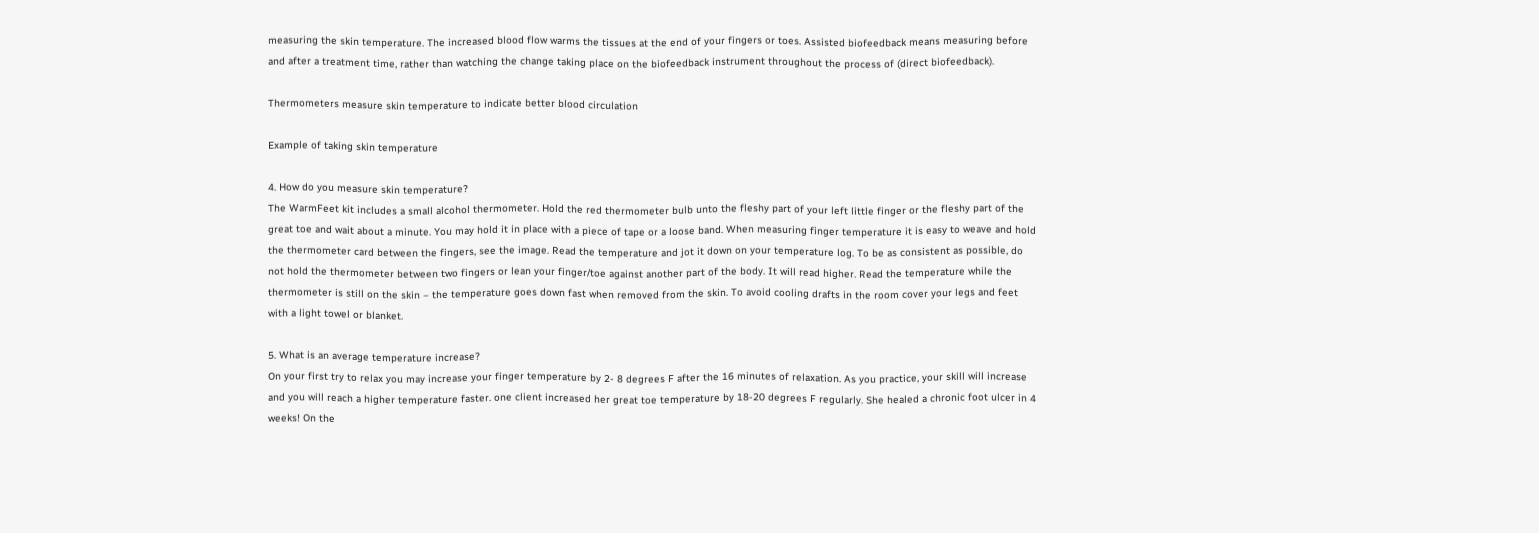measuring the skin temperature. The increased blood flow warms the tissues at the end of your fingers or toes. Assisted biofeedback means measuring before and after a treatment time, rather than watching the change taking place on the biofeedback instrument throughout the process of (direct biofeedback).

Thermometers measure skin temperature to indicate better blood circulation

Example of taking skin temperature

4. How do you measure skin temperature?
The WarmFeet kit includes a small alcohol thermometer. Hold the red thermometer bulb unto the fleshy part of your left little finger or the fleshy part of the great toe and wait about a minute. You may hold it in place with a piece of tape or a loose band. When measuring finger temperature it is easy to weave and hold the thermometer card between the fingers, see the image. Read the temperature and jot it down on your temperature log. To be as consistent as possible, do not hold the thermometer between two fingers or lean your finger/toe against another part of the body. It will read higher. Read the temperature while the thermometer is still on the skin – the temperature goes down fast when removed from the skin. To avoid cooling drafts in the room cover your legs and feet with a light towel or blanket.

5. What is an average temperature increase?
On your first try to relax you may increase your finger temperature by 2- 8 degrees F after the 16 minutes of relaxation. As you practice, your skill will increase and you will reach a higher temperature faster. one client increased her great toe temperature by 18-20 degrees F regularly. She healed a chronic foot ulcer in 4 weeks! On the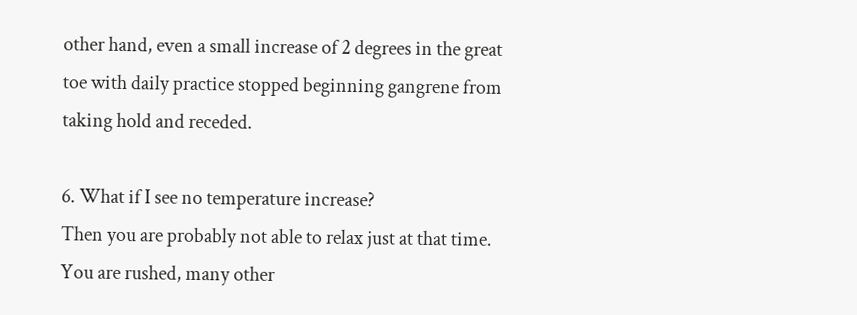other hand, even a small increase of 2 degrees in the great toe with daily practice stopped beginning gangrene from taking hold and receded.

6. What if I see no temperature increase?
Then you are probably not able to relax just at that time. You are rushed, many other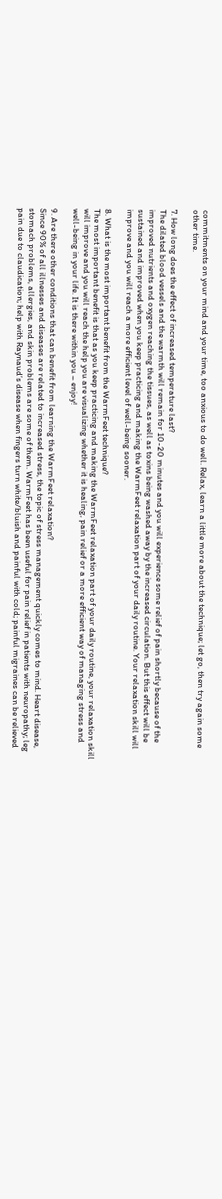commitments on your mind and your time, too anxious to do well. Relax, learn a little more about the technique; let go, then try again some other time.

7. How long does the effect of increased temperature last?
The dilated blood vessels and the warmth will remain for 10-20 minutes and you will experience some relief of pain shortly because of the improved nutrients and oxygen reaching the tissues, as well as toxins being washed away by the increased circulation. But this effect will be sustained and improved when you keep practicing and making the WarmFeet relaxation part of your daily routine. Your relaxation skill will improve and you will reach a more efficient level of well-being sooner.

8. What is the most important benefit from the WarmFeet technique?
The most important benefit is that as you keep practicing and making the WarmFeet relaxation part of your daily routine, your relaxation skill will improve and you will reach the help you are visualizing whether it is healing, pain relief or a more efficient way of managing stress and well-being in your life. It is there within you – enjoy!

9. Are there other conditions that can benefit from learning the WarmFeet relaxation?
Since 90% of all illnesses and diseases are related to increased stress, the topic of stress management quickly comes to mind. Heart disease, stomach problems, allergies, and skin problems are some of them. WarmFeet has been useful for pain relief in patients with neuropathy; leg pain due to claudication; help with Raynaud’s disease when fingers turn white/bluish and painful with cold; painful migraines can be relieved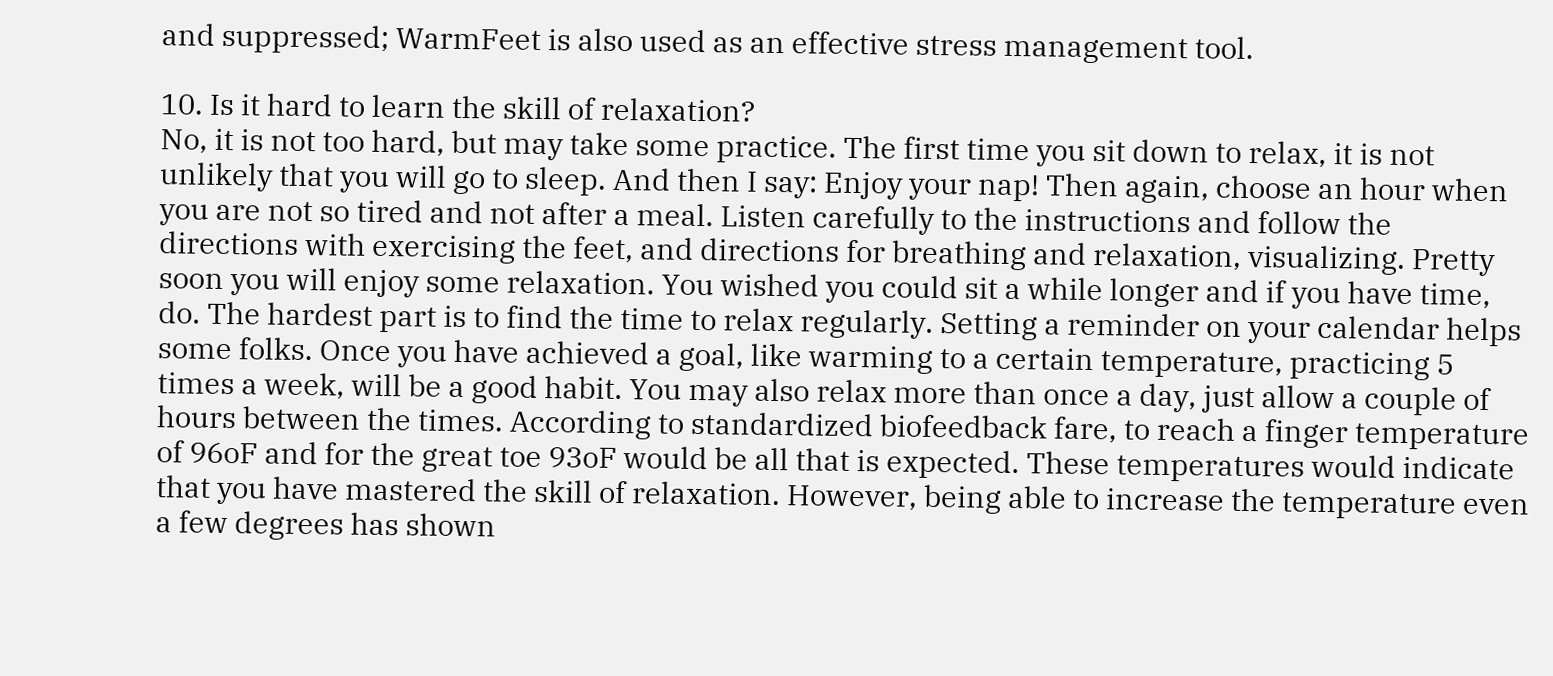and suppressed; WarmFeet is also used as an effective stress management tool.

10. Is it hard to learn the skill of relaxation?
No, it is not too hard, but may take some practice. The first time you sit down to relax, it is not unlikely that you will go to sleep. And then I say: Enjoy your nap! Then again, choose an hour when you are not so tired and not after a meal. Listen carefully to the instructions and follow the directions with exercising the feet, and directions for breathing and relaxation, visualizing. Pretty soon you will enjoy some relaxation. You wished you could sit a while longer and if you have time, do. The hardest part is to find the time to relax regularly. Setting a reminder on your calendar helps some folks. Once you have achieved a goal, like warming to a certain temperature, practicing 5 times a week, will be a good habit. You may also relax more than once a day, just allow a couple of hours between the times. According to standardized biofeedback fare, to reach a finger temperature of 96oF and for the great toe 93oF would be all that is expected. These temperatures would indicate that you have mastered the skill of relaxation. However, being able to increase the temperature even a few degrees has shown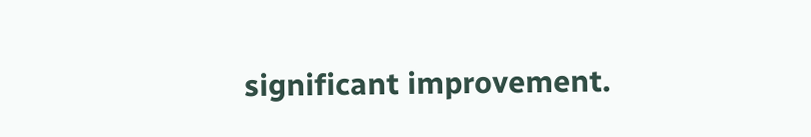significant improvement.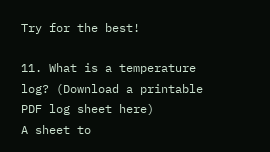Try for the best!

11. What is a temperature log? (Download a printable PDF log sheet here)
A sheet to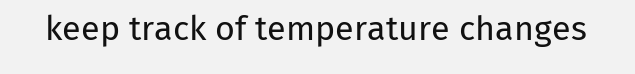keep track of temperature changes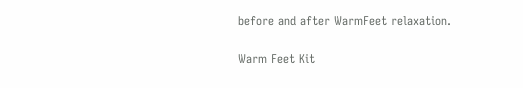before and after WarmFeet relaxation.

Warm Feet Kit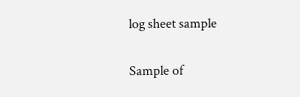log sheet sample

Sample of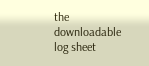the downloadable log sheet